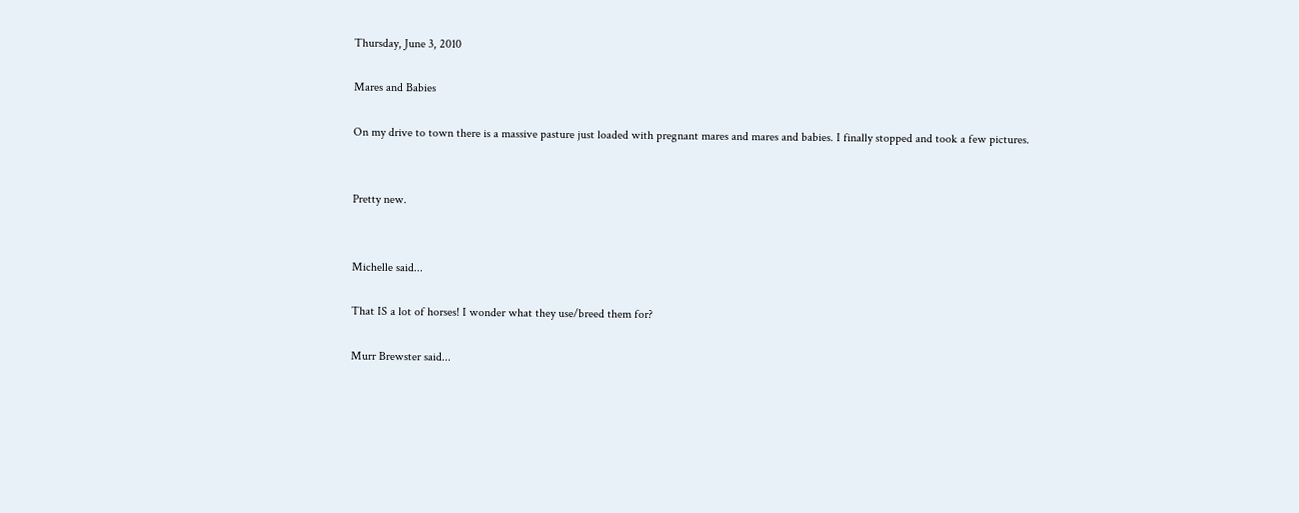Thursday, June 3, 2010

Mares and Babies

On my drive to town there is a massive pasture just loaded with pregnant mares and mares and babies. I finally stopped and took a few pictures.


Pretty new.


Michelle said...

That IS a lot of horses! I wonder what they use/breed them for?

Murr Brewster said...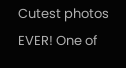Cutest photos EVER! One of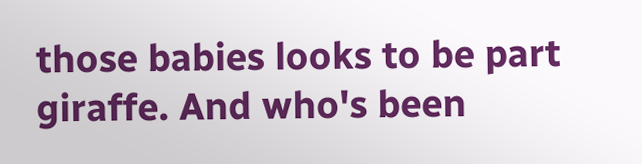those babies looks to be part giraffe. And who's been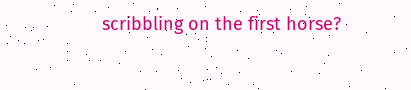scribbling on the first horse?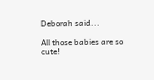Deborah said...

All those babies are so cute!